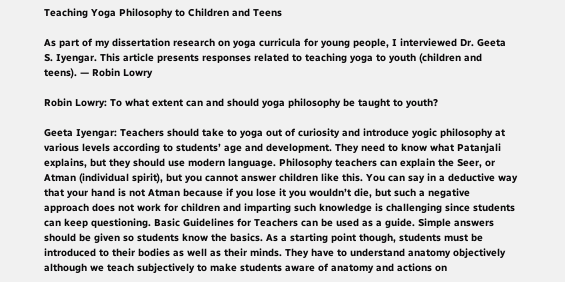Teaching Yoga Philosophy to Children and Teens

As part of my dissertation research on yoga curricula for young people, I interviewed Dr. Geeta S. Iyengar. This article presents responses related to teaching yoga to youth (children and teens). — Robin Lowry

Robin Lowry: To what extent can and should yoga philosophy be taught to youth?

Geeta Iyengar: Teachers should take to yoga out of curiosity and introduce yogic philosophy at various levels according to students’ age and development. They need to know what Patanjali explains, but they should use modern language. Philosophy teachers can explain the Seer, or Atman (individual spirit), but you cannot answer children like this. You can say in a deductive way that your hand is not Atman because if you lose it you wouldn’t die, but such a negative approach does not work for children and imparting such knowledge is challenging since students can keep questioning. Basic Guidelines for Teachers can be used as a guide. Simple answers should be given so students know the basics. As a starting point though, students must be introduced to their bodies as well as their minds. They have to understand anatomy objectively although we teach subjectively to make students aware of anatomy and actions on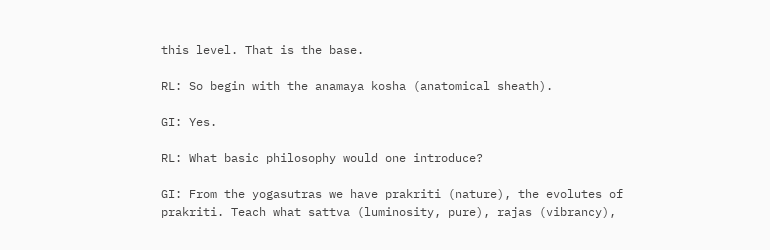this level. That is the base.

RL: So begin with the anamaya kosha (anatomical sheath).

GI: Yes.

RL: What basic philosophy would one introduce?

GI: From the yogasutras we have prakriti (nature), the evolutes of prakriti. Teach what sattva (luminosity, pure), rajas (vibrancy),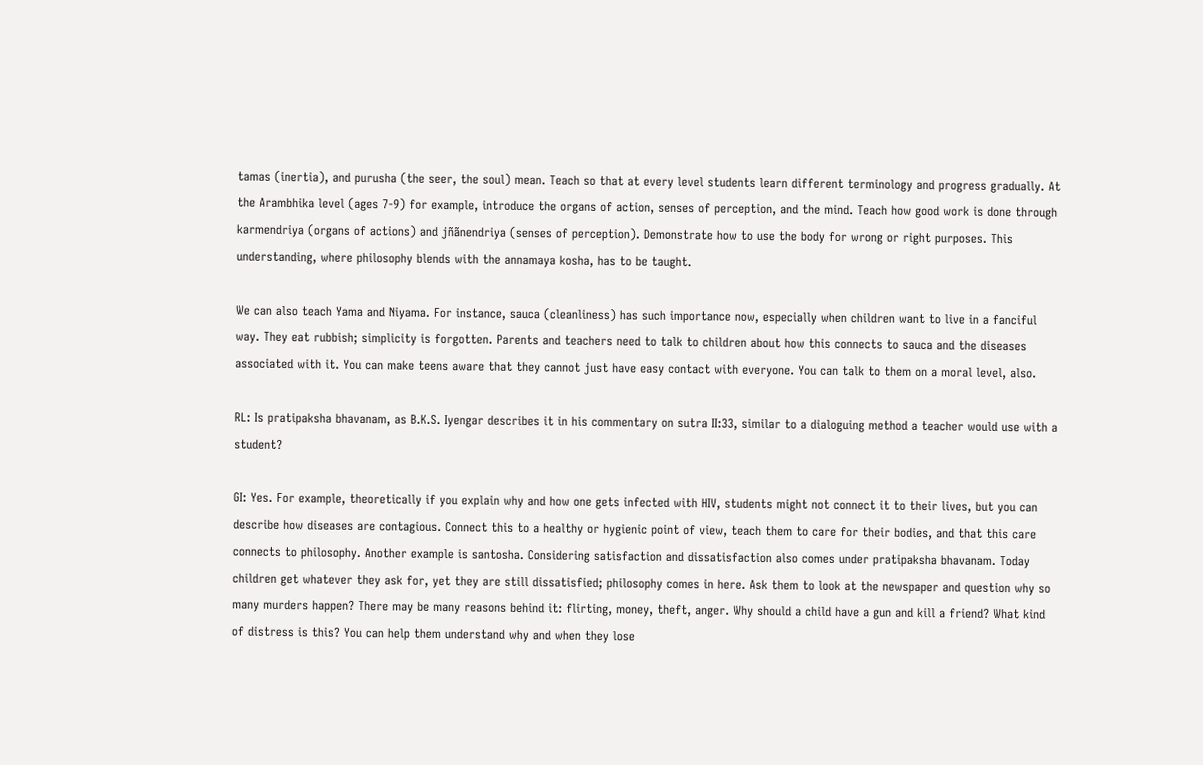tamas (inertia), and purusha (the seer, the soul) mean. Teach so that at every level students learn different terminology and progress gradually. At the Arambhika level (ages 7-9) for example, introduce the organs of action, senses of perception, and the mind. Teach how good work is done through karmendriya (organs of actions) and jñãnendriya (senses of perception). Demonstrate how to use the body for wrong or right purposes. This understanding, where philosophy blends with the annamaya kosha, has to be taught.

We can also teach Yama and Niyama. For instance, sauca (cleanliness) has such importance now, especially when children want to live in a fanciful way. They eat rubbish; simplicity is forgotten. Parents and teachers need to talk to children about how this connects to sauca and the diseases associated with it. You can make teens aware that they cannot just have easy contact with everyone. You can talk to them on a moral level, also.

RL: Is pratipaksha bhavanam, as B.K.S. Iyengar describes it in his commentary on sutra II:33, similar to a dialoguing method a teacher would use with a student?

GI: Yes. For example, theoretically if you explain why and how one gets infected with HIV, students might not connect it to their lives, but you can describe how diseases are contagious. Connect this to a healthy or hygienic point of view, teach them to care for their bodies, and that this care connects to philosophy. Another example is santosha. Considering satisfaction and dissatisfaction also comes under pratipaksha bhavanam. Today children get whatever they ask for, yet they are still dissatisfied; philosophy comes in here. Ask them to look at the newspaper and question why so many murders happen? There may be many reasons behind it: flirting, money, theft, anger. Why should a child have a gun and kill a friend? What kind of distress is this? You can help them understand why and when they lose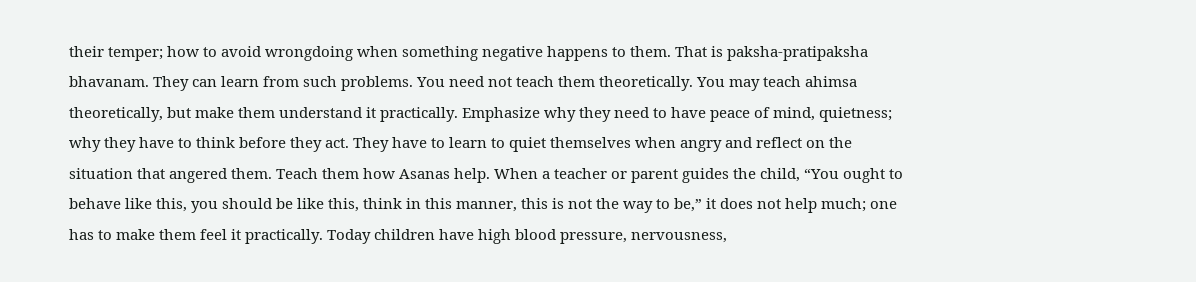their temper; how to avoid wrongdoing when something negative happens to them. That is paksha-pratipaksha bhavanam. They can learn from such problems. You need not teach them theoretically. You may teach ahimsa theoretically, but make them understand it practically. Emphasize why they need to have peace of mind, quietness; why they have to think before they act. They have to learn to quiet themselves when angry and reflect on the situation that angered them. Teach them how Asanas help. When a teacher or parent guides the child, “You ought to behave like this, you should be like this, think in this manner, this is not the way to be,” it does not help much; one has to make them feel it practically. Today children have high blood pressure, nervousness,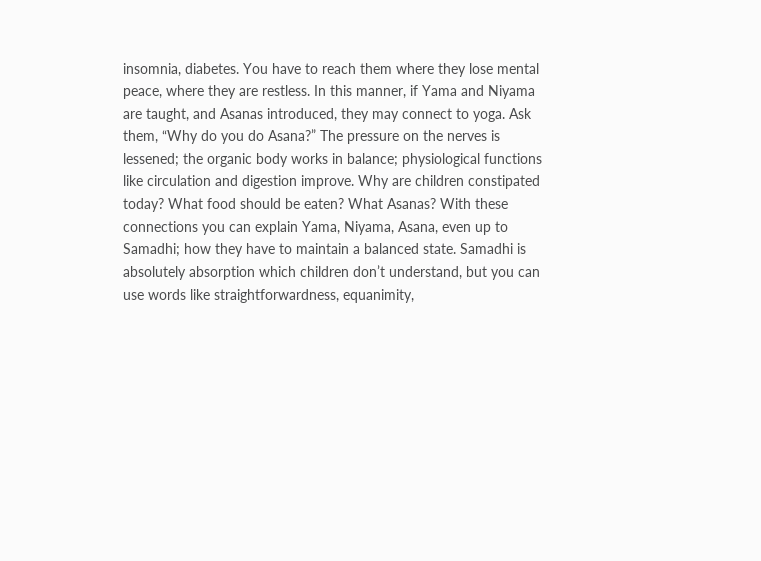insomnia, diabetes. You have to reach them where they lose mental peace, where they are restless. In this manner, if Yama and Niyama are taught, and Asanas introduced, they may connect to yoga. Ask them, “Why do you do Asana?” The pressure on the nerves is lessened; the organic body works in balance; physiological functions like circulation and digestion improve. Why are children constipated today? What food should be eaten? What Asanas? With these connections you can explain Yama, Niyama, Asana, even up to Samadhi; how they have to maintain a balanced state. Samadhi is absolutely absorption which children don’t understand, but you can use words like straightforwardness, equanimity,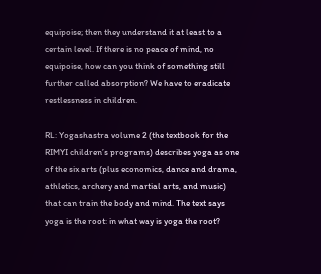equipoise; then they understand it at least to a certain level. If there is no peace of mind, no equipoise, how can you think of something still further called absorption? We have to eradicate restlessness in children.

RL: Yogashastra volume 2 (the textbook for the RIMYI children’s programs) describes yoga as one of the six arts (plus economics, dance and drama, athletics, archery and martial arts, and music) that can train the body and mind. The text says yoga is the root: in what way is yoga the root?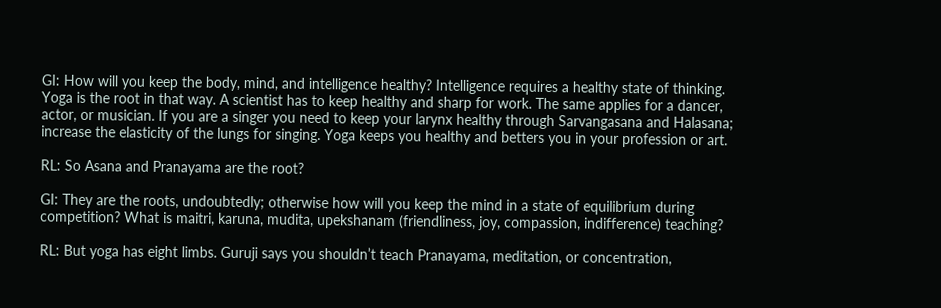GI: How will you keep the body, mind, and intelligence healthy? Intelligence requires a healthy state of thinking. Yoga is the root in that way. A scientist has to keep healthy and sharp for work. The same applies for a dancer, actor, or musician. If you are a singer you need to keep your larynx healthy through Sarvangasana and Halasana; increase the elasticity of the lungs for singing. Yoga keeps you healthy and betters you in your profession or art.

RL: So Asana and Pranayama are the root?

GI: They are the roots, undoubtedly; otherwise how will you keep the mind in a state of equilibrium during competition? What is maitri, karuna, mudita, upekshanam (friendliness, joy, compassion, indifference) teaching?

RL: But yoga has eight limbs. Guruji says you shouldn’t teach Pranayama, meditation, or concentration,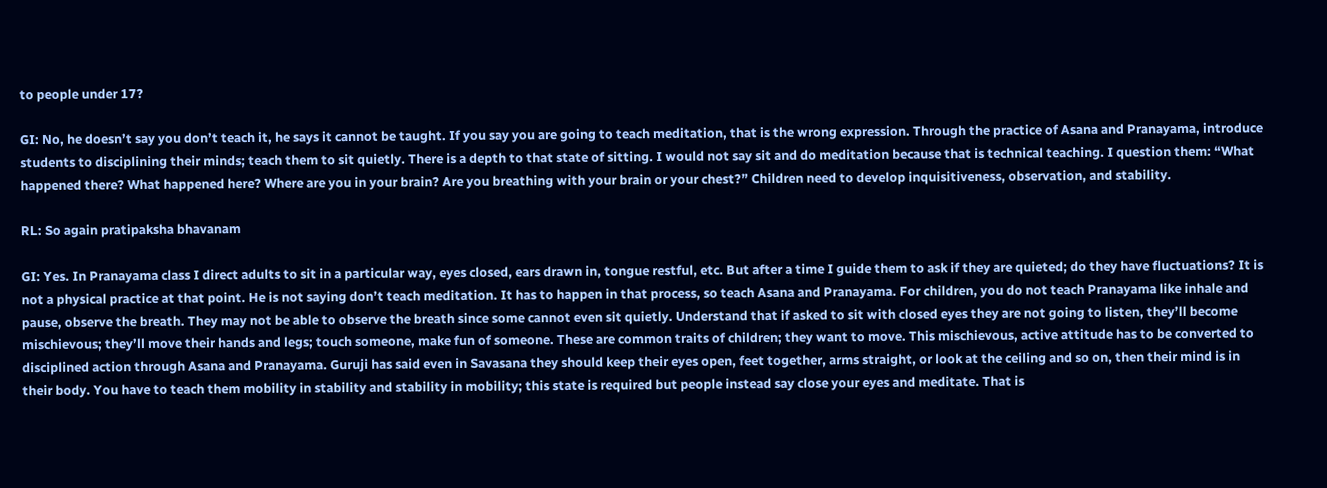to people under 17?

GI: No, he doesn’t say you don’t teach it, he says it cannot be taught. If you say you are going to teach meditation, that is the wrong expression. Through the practice of Asana and Pranayama, introduce students to disciplining their minds; teach them to sit quietly. There is a depth to that state of sitting. I would not say sit and do meditation because that is technical teaching. I question them: “What happened there? What happened here? Where are you in your brain? Are you breathing with your brain or your chest?” Children need to develop inquisitiveness, observation, and stability.

RL: So again pratipaksha bhavanam

GI: Yes. In Pranayama class I direct adults to sit in a particular way, eyes closed, ears drawn in, tongue restful, etc. But after a time I guide them to ask if they are quieted; do they have fluctuations? It is not a physical practice at that point. He is not saying don’t teach meditation. It has to happen in that process, so teach Asana and Pranayama. For children, you do not teach Pranayama like inhale and pause, observe the breath. They may not be able to observe the breath since some cannot even sit quietly. Understand that if asked to sit with closed eyes they are not going to listen, they’ll become mischievous; they’ll move their hands and legs; touch someone, make fun of someone. These are common traits of children; they want to move. This mischievous, active attitude has to be converted to disciplined action through Asana and Pranayama. Guruji has said even in Savasana they should keep their eyes open, feet together, arms straight, or look at the ceiling and so on, then their mind is in their body. You have to teach them mobility in stability and stability in mobility; this state is required but people instead say close your eyes and meditate. That is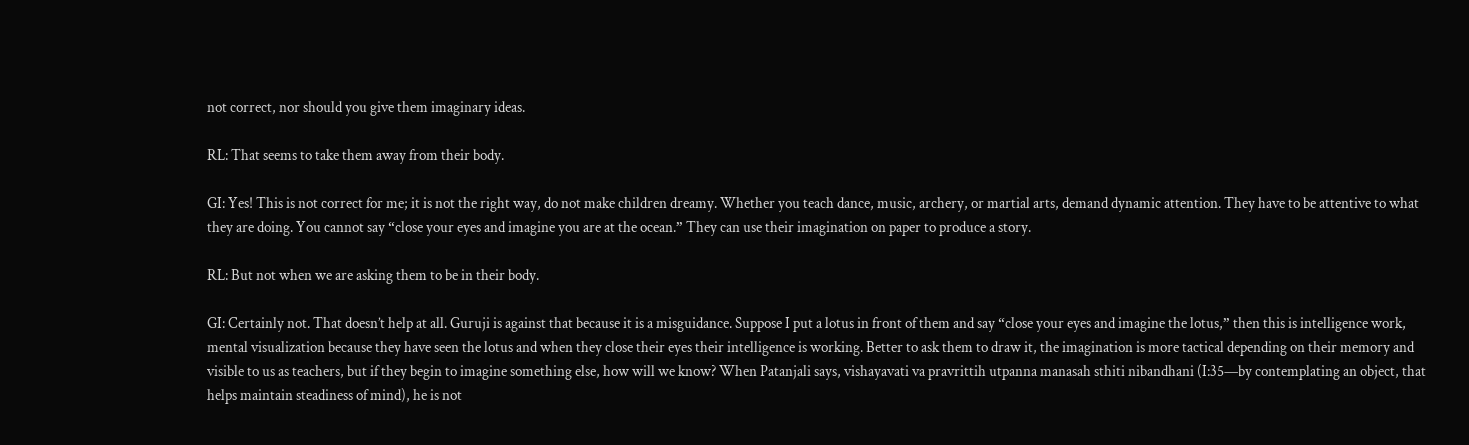not correct, nor should you give them imaginary ideas.

RL: That seems to take them away from their body.

GI: Yes! This is not correct for me; it is not the right way, do not make children dreamy. Whether you teach dance, music, archery, or martial arts, demand dynamic attention. They have to be attentive to what they are doing. You cannot say “close your eyes and imagine you are at the ocean.” They can use their imagination on paper to produce a story.

RL: But not when we are asking them to be in their body.

GI: Certainly not. That doesn’t help at all. Guruji is against that because it is a misguidance. Suppose I put a lotus in front of them and say “close your eyes and imagine the lotus,” then this is intelligence work, mental visualization because they have seen the lotus and when they close their eyes their intelligence is working. Better to ask them to draw it, the imagination is more tactical depending on their memory and visible to us as teachers, but if they begin to imagine something else, how will we know? When Patanjali says, vishayavati va pravrittih utpanna manasah sthiti nibandhani (I:35—by contemplating an object, that helps maintain steadiness of mind), he is not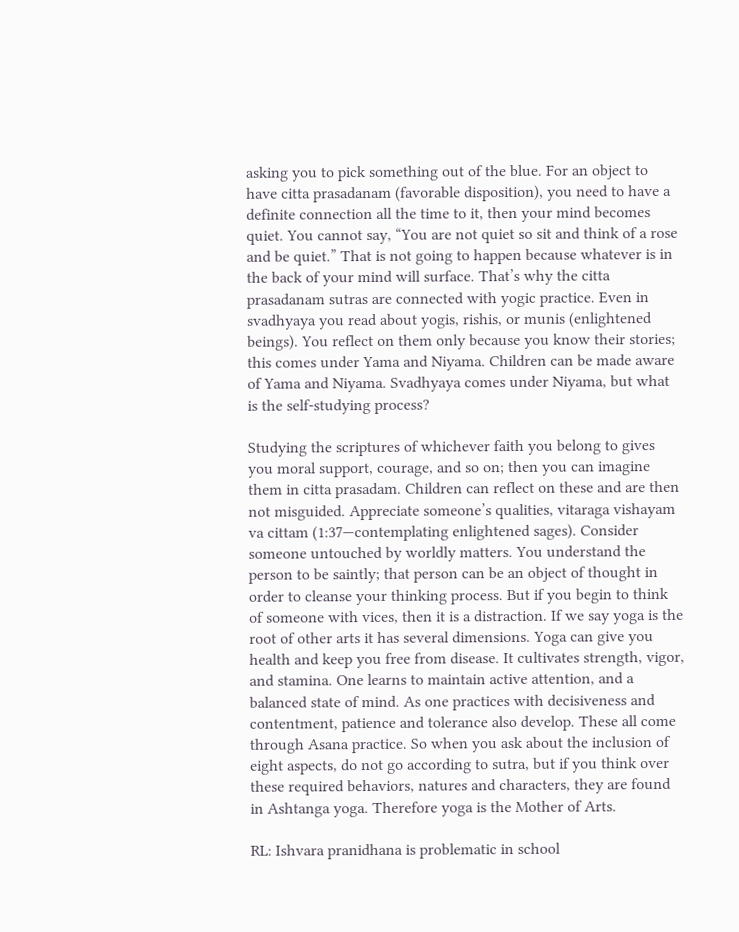asking you to pick something out of the blue. For an object to have citta prasadanam (favorable disposition), you need to have a definite connection all the time to it, then your mind becomes quiet. You cannot say, “You are not quiet so sit and think of a rose and be quiet.” That is not going to happen because whatever is in the back of your mind will surface. That’s why the citta prasadanam sutras are connected with yogic practice. Even in svadhyaya you read about yogis, rishis, or munis (enlightened beings). You reflect on them only because you know their stories; this comes under Yama and Niyama. Children can be made aware of Yama and Niyama. Svadhyaya comes under Niyama, but what is the self-studying process?

Studying the scriptures of whichever faith you belong to gives you moral support, courage, and so on; then you can imagine them in citta prasadam. Children can reflect on these and are then not misguided. Appreciate someone’s qualities, vitaraga vishayam va cittam (1:37—contemplating enlightened sages). Consider someone untouched by worldly matters. You understand the person to be saintly; that person can be an object of thought in order to cleanse your thinking process. But if you begin to think of someone with vices, then it is a distraction. If we say yoga is the root of other arts it has several dimensions. Yoga can give you health and keep you free from disease. It cultivates strength, vigor, and stamina. One learns to maintain active attention, and a balanced state of mind. As one practices with decisiveness and contentment, patience and tolerance also develop. These all come through Asana practice. So when you ask about the inclusion of eight aspects, do not go according to sutra, but if you think over these required behaviors, natures and characters, they are found in Ashtanga yoga. Therefore yoga is the Mother of Arts.

RL: Ishvara pranidhana is problematic in school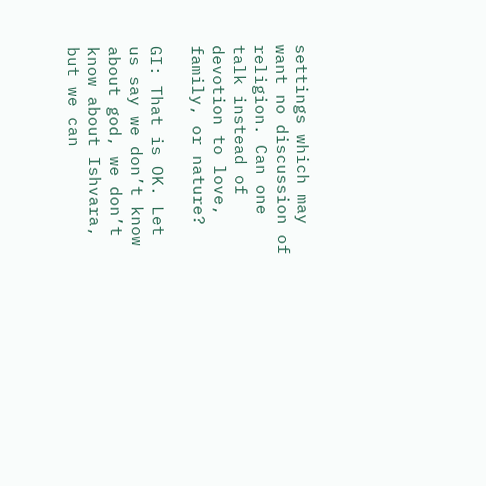settings which may want no discussion of religion. Can one talk instead of devotion to love, family, or nature?

GI: That is OK. Let us say we don’t know about god, we don’t know about Ishvara, but we can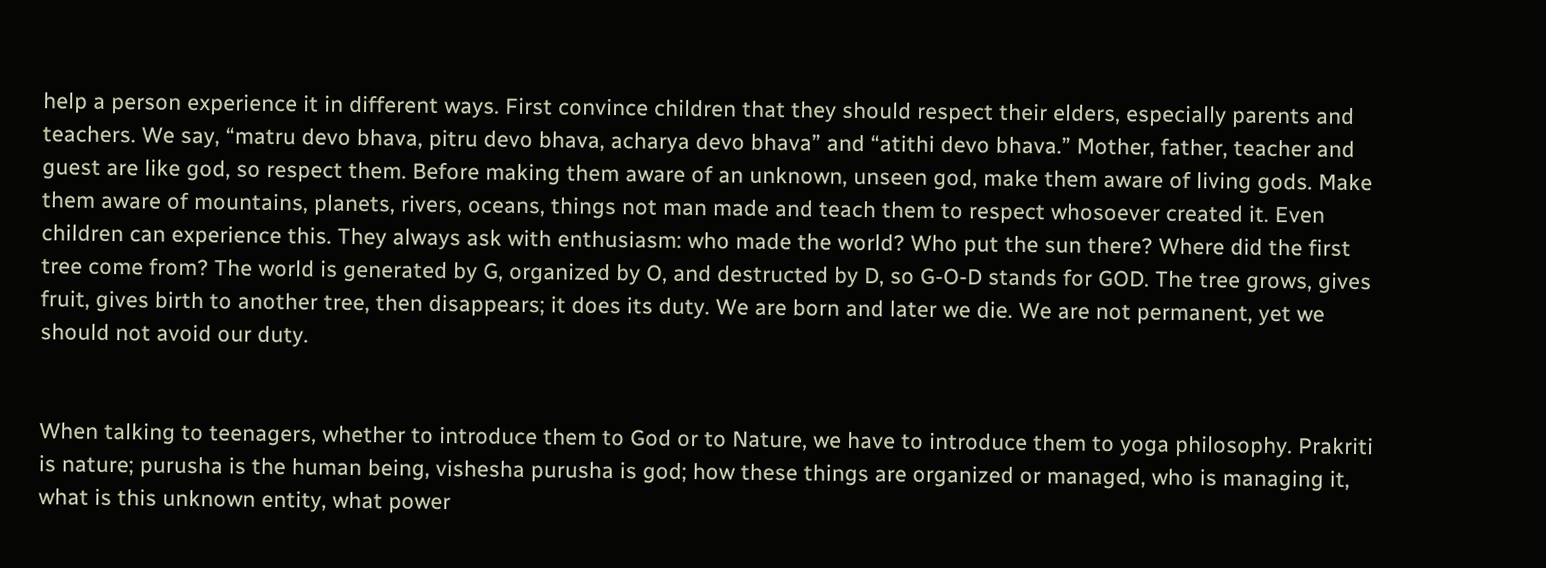help a person experience it in different ways. First convince children that they should respect their elders, especially parents and teachers. We say, “matru devo bhava, pitru devo bhava, acharya devo bhava” and “atithi devo bhava.” Mother, father, teacher and guest are like god, so respect them. Before making them aware of an unknown, unseen god, make them aware of living gods. Make them aware of mountains, planets, rivers, oceans, things not man made and teach them to respect whosoever created it. Even children can experience this. They always ask with enthusiasm: who made the world? Who put the sun there? Where did the first tree come from? The world is generated by G, organized by O, and destructed by D, so G-O-D stands for GOD. The tree grows, gives fruit, gives birth to another tree, then disappears; it does its duty. We are born and later we die. We are not permanent, yet we should not avoid our duty.


When talking to teenagers, whether to introduce them to God or to Nature, we have to introduce them to yoga philosophy. Prakriti is nature; purusha is the human being, vishesha purusha is god; how these things are organized or managed, who is managing it, what is this unknown entity, what power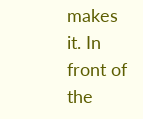makes it. In front of the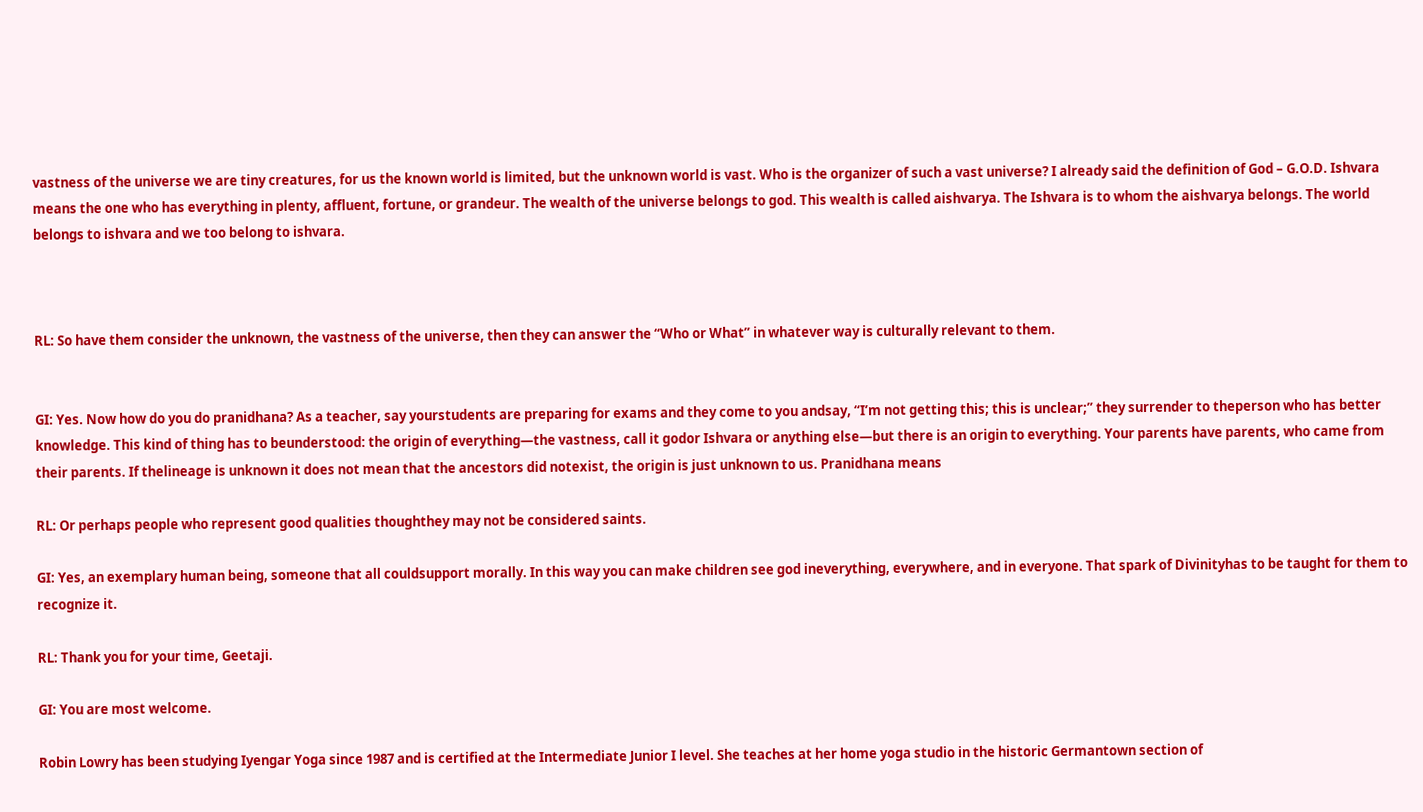vastness of the universe we are tiny creatures, for us the known world is limited, but the unknown world is vast. Who is the organizer of such a vast universe? I already said the definition of God – G.O.D. Ishvara means the one who has everything in plenty, affluent, fortune, or grandeur. The wealth of the universe belongs to god. This wealth is called aishvarya. The Ishvara is to whom the aishvarya belongs. The world belongs to ishvara and we too belong to ishvara.



RL: So have them consider the unknown, the vastness of the universe, then they can answer the “Who or What” in whatever way is culturally relevant to them.


GI: Yes. Now how do you do pranidhana? As a teacher, say yourstudents are preparing for exams and they come to you andsay, “I’m not getting this; this is unclear;” they surrender to theperson who has better knowledge. This kind of thing has to beunderstood: the origin of everything—the vastness, call it godor Ishvara or anything else—but there is an origin to everything. Your parents have parents, who came from their parents. If thelineage is unknown it does not mean that the ancestors did notexist, the origin is just unknown to us. Pranidhana means

RL: Or perhaps people who represent good qualities thoughthey may not be considered saints.

GI: Yes, an exemplary human being, someone that all couldsupport morally. In this way you can make children see god ineverything, everywhere, and in everyone. That spark of Divinityhas to be taught for them to recognize it.

RL: Thank you for your time, Geetaji.

GI: You are most welcome.

Robin Lowry has been studying Iyengar Yoga since 1987 and is certified at the Intermediate Junior I level. She teaches at her home yoga studio in the historic Germantown section of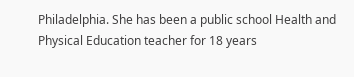Philadelphia. She has been a public school Health and Physical Education teacher for 18 years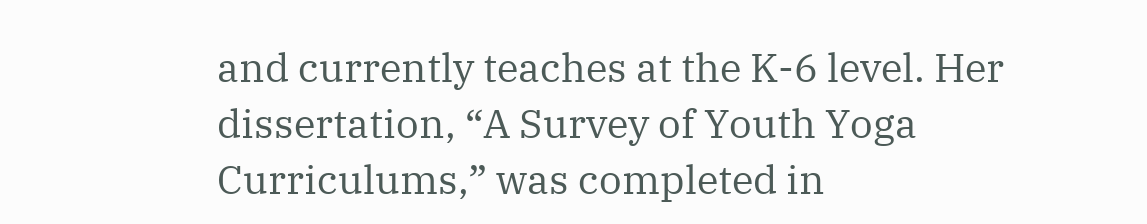and currently teaches at the K-6 level. Her dissertation, “A Survey of Youth Yoga Curriculums,” was completed in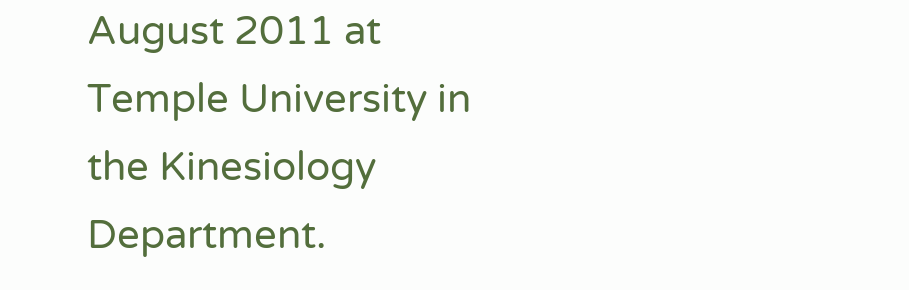August 2011 at Temple University in the Kinesiology Department.